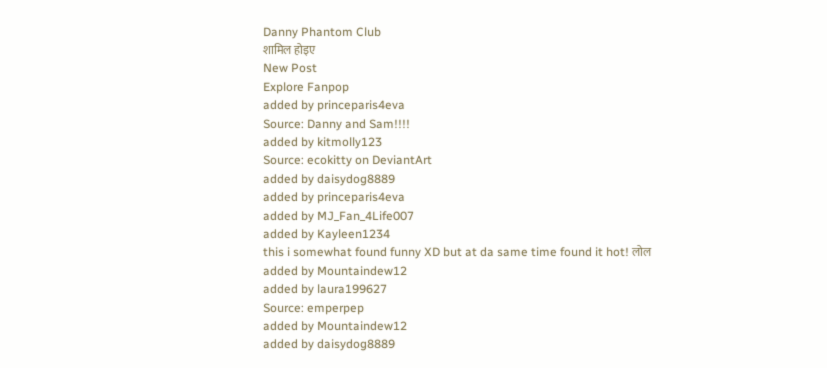Danny Phantom Club
शामिल होइए
New Post
Explore Fanpop
added by princeparis4eva
Source: Danny and Sam!!!!
added by kitmolly123
Source: ecokitty on DeviantArt
added by daisydog8889
added by princeparis4eva
added by MJ_Fan_4Life007
added by Kayleen1234
this i somewhat found funny XD but at da same time found it hot! लोल
added by Mountaindew12
added by laura199627
Source: emperpep
added by Mountaindew12
added by daisydog8889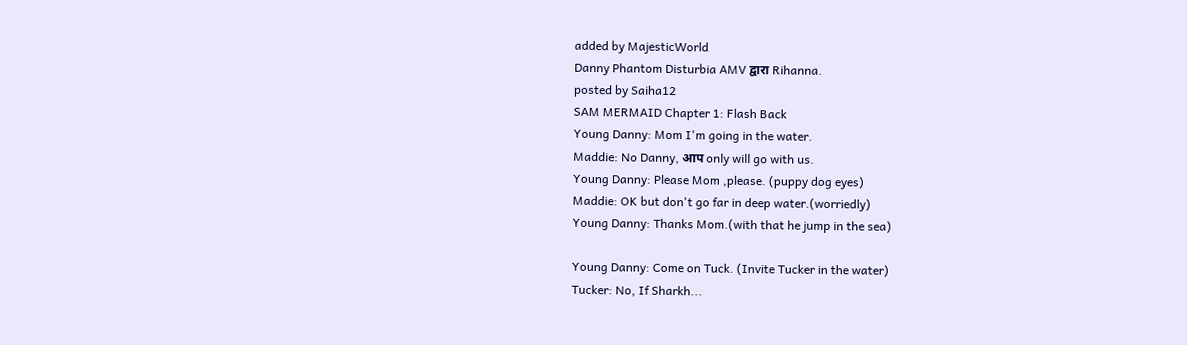added by MajesticWorld
Danny Phantom Disturbia AMV द्वारा Rihanna.
posted by Saiha12
SAM MERMAID Chapter 1: Flash Back
Young Danny: Mom I'm going in the water.
Maddie: No Danny, आप only will go with us.
Young Danny: Please Mom ,please. (puppy dog eyes)
Maddie: OK but don't go far in deep water.(worriedly)
Young Danny: Thanks Mom.(with that he jump in the sea)

Young Danny: Come on Tuck. (Invite Tucker in the water)
Tucker: No, If Sharkh...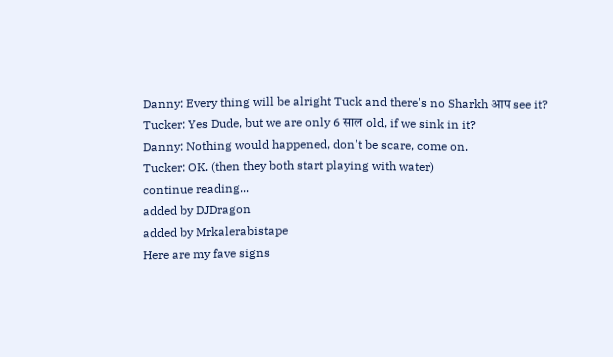Danny: Every thing will be alright Tuck and there's no Sharkh आप see it?
Tucker: Yes Dude, but we are only 6 साल old, if we sink in it?
Danny: Nothing would happened, don't be scare, come on.
Tucker: OK. (then they both start playing with water)
continue reading...
added by DJDragon
added by Mrkalerabistape
Here are my fave signs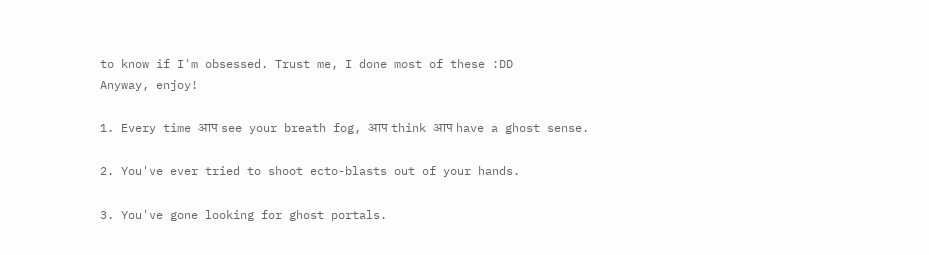to know if I'm obsessed. Trust me, I done most of these :DD
Anyway, enjoy!

1. Every time आप see your breath fog, आप think आप have a ghost sense.

2. You've ever tried to shoot ecto-blasts out of your hands.

3. You've gone looking for ghost portals.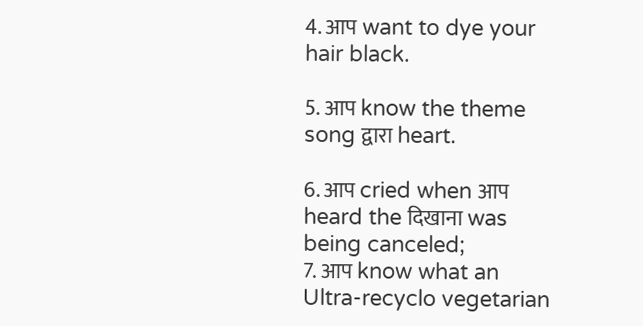4. आप want to dye your hair black.

5. आप know the theme song द्वारा heart.

6. आप cried when आप heard the दिखाना was being canceled;
7. आप know what an Ultra-recyclo vegetarian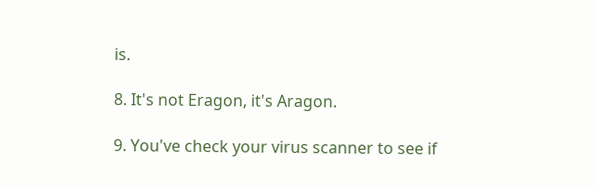is.

8. It's not Eragon, it's Aragon.

9. You've check your virus scanner to see if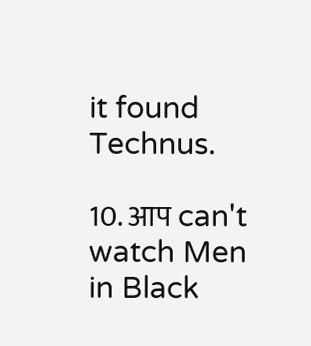it found Technus.

10. आप can't watch Men in Black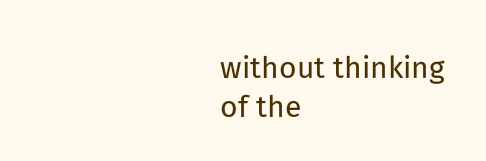without thinking of the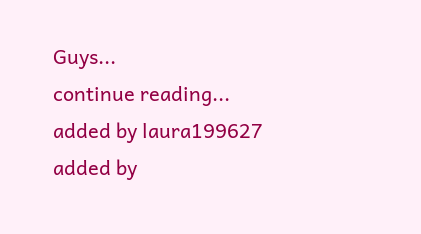Guys...
continue reading...
added by laura199627
added by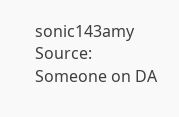sonic143amy
Source: Someone on DA